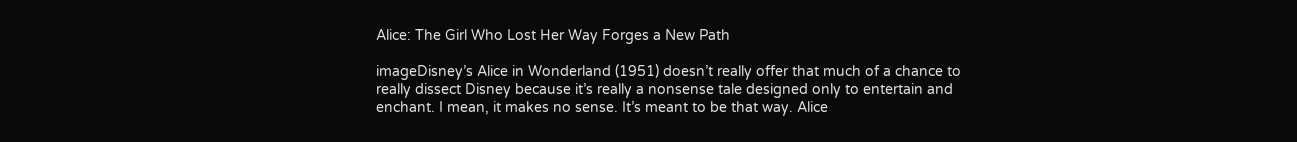Alice: The Girl Who Lost Her Way Forges a New Path

imageDisney’s Alice in Wonderland (1951) doesn’t really offer that much of a chance to really dissect Disney because it’s really a nonsense tale designed only to entertain and enchant. I mean, it makes no sense. It’s meant to be that way. Alice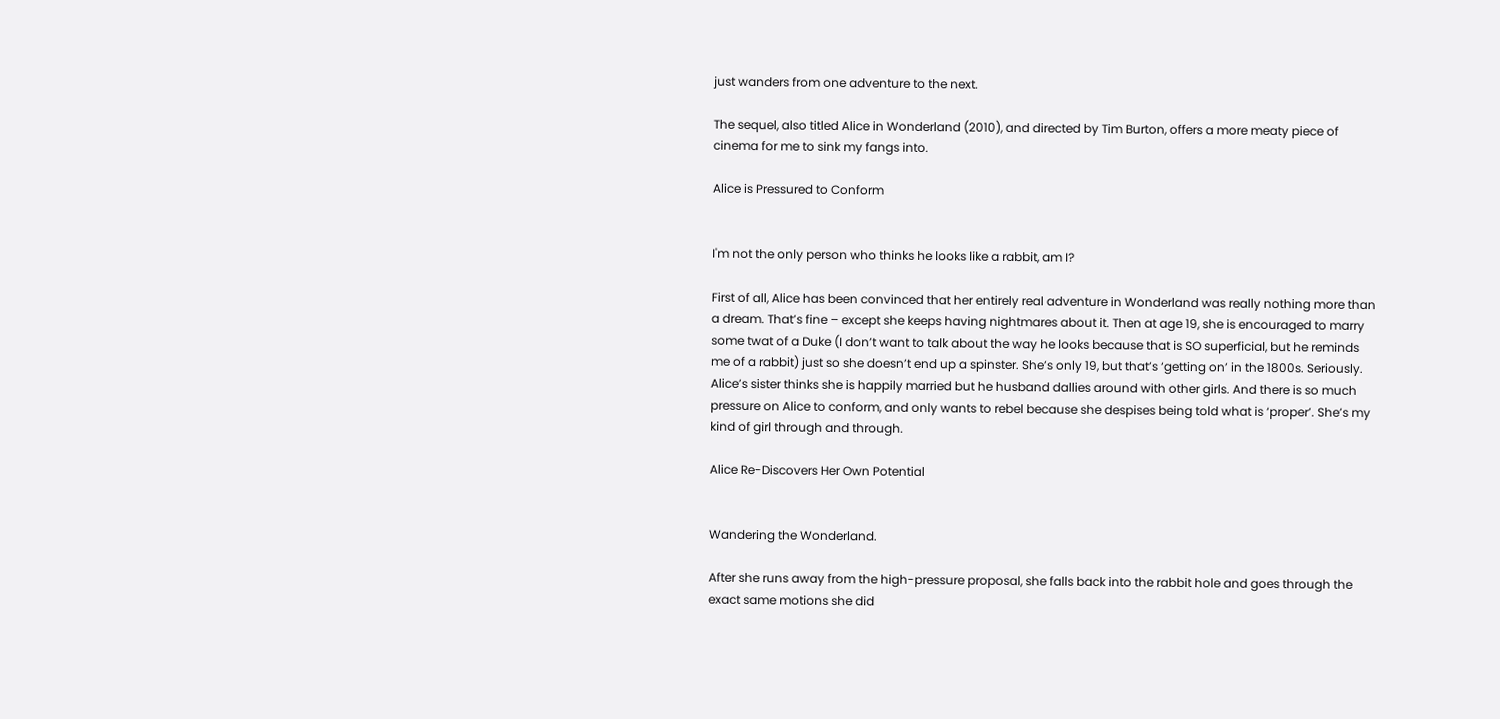just wanders from one adventure to the next.

The sequel, also titled Alice in Wonderland (2010), and directed by Tim Burton, offers a more meaty piece of cinema for me to sink my fangs into.

Alice is Pressured to Conform


I'm not the only person who thinks he looks like a rabbit, am I?

First of all, Alice has been convinced that her entirely real adventure in Wonderland was really nothing more than a dream. That’s fine – except she keeps having nightmares about it. Then at age 19, she is encouraged to marry some twat of a Duke (I don’t want to talk about the way he looks because that is SO superficial, but he reminds me of a rabbit) just so she doesn’t end up a spinster. She’s only 19, but that’s ‘getting on’ in the 1800s. Seriously. Alice’s sister thinks she is happily married but he husband dallies around with other girls. And there is so much pressure on Alice to conform, and only wants to rebel because she despises being told what is ‘proper’. She’s my kind of girl through and through.

Alice Re-Discovers Her Own Potential


Wandering the Wonderland.

After she runs away from the high-pressure proposal, she falls back into the rabbit hole and goes through the exact same motions she did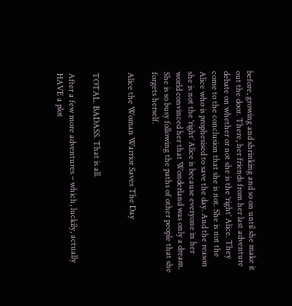before, growing and shrinking and so on until she make it out the door. There, her friends from her last adventure debate on whether or not she is the ‘right’ Alice. They come to the conclusion that she is not. She is not the Alice who is prophesised to save the day. And the reason she is not the ‘right’ Alice is because everyone in her world convinced her that Wonderland was only a dream. She is so busy following the paths of other people that she forgets herself.

Alice the Woman Warrior Saves The Day


TOTAL. BADASS. That is all.

After a few more adventures – which, luckily, actually HAVE a plot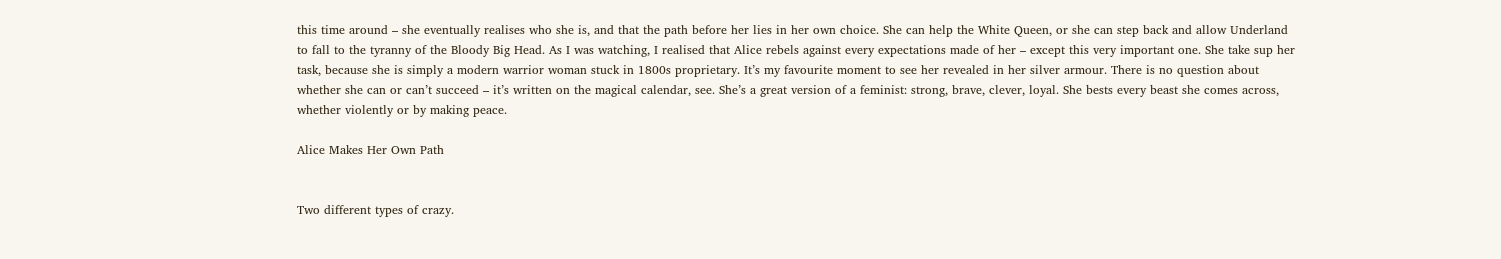this time around – she eventually realises who she is, and that the path before her lies in her own choice. She can help the White Queen, or she can step back and allow Underland to fall to the tyranny of the Bloody Big Head. As I was watching, I realised that Alice rebels against every expectations made of her – except this very important one. She take sup her task, because she is simply a modern warrior woman stuck in 1800s proprietary. It’s my favourite moment to see her revealed in her silver armour. There is no question about whether she can or can’t succeed – it’s written on the magical calendar, see. She’s a great version of a feminist: strong, brave, clever, loyal. She bests every beast she comes across, whether violently or by making peace.

Alice Makes Her Own Path


Two different types of crazy.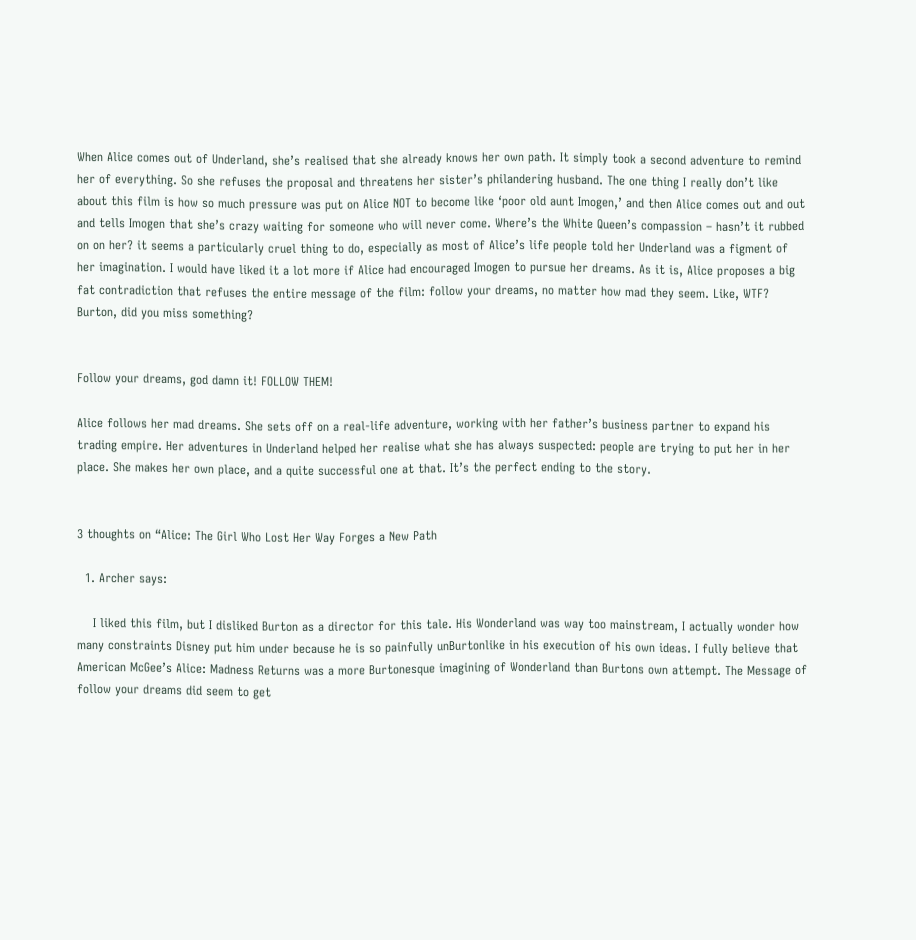When Alice comes out of Underland, she’s realised that she already knows her own path. It simply took a second adventure to remind her of everything. So she refuses the proposal and threatens her sister’s philandering husband. The one thing I really don’t like about this film is how so much pressure was put on Alice NOT to become like ‘poor old aunt Imogen,’ and then Alice comes out and out and tells Imogen that she’s crazy waiting for someone who will never come. Where’s the White Queen’s compassion – hasn’t it rubbed on on her? it seems a particularly cruel thing to do, especially as most of Alice’s life people told her Underland was a figment of her imagination. I would have liked it a lot more if Alice had encouraged Imogen to pursue her dreams. As it is, Alice proposes a big fat contradiction that refuses the entire message of the film: follow your dreams, no matter how mad they seem. Like, WTF? Burton, did you miss something?


Follow your dreams, god damn it! FOLLOW THEM!

Alice follows her mad dreams. She sets off on a real-life adventure, working with her father’s business partner to expand his trading empire. Her adventures in Underland helped her realise what she has always suspected: people are trying to put her in her place. She makes her own place, and a quite successful one at that. It’s the perfect ending to the story.


3 thoughts on “Alice: The Girl Who Lost Her Way Forges a New Path

  1. Archer says:

    I liked this film, but I disliked Burton as a director for this tale. His Wonderland was way too mainstream, I actually wonder how many constraints Disney put him under because he is so painfully unBurtonlike in his execution of his own ideas. I fully believe that American McGee’s Alice: Madness Returns was a more Burtonesque imagining of Wonderland than Burtons own attempt. The Message of follow your dreams did seem to get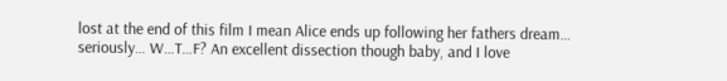lost at the end of this film I mean Alice ends up following her fathers dream… seriously… W…T…F? An excellent dissection though baby, and I love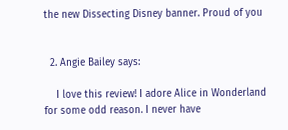the new Dissecting Disney banner. Proud of you


  2. Angie Bailey says:

    I love this review! I adore Alice in Wonderland for some odd reason. I never have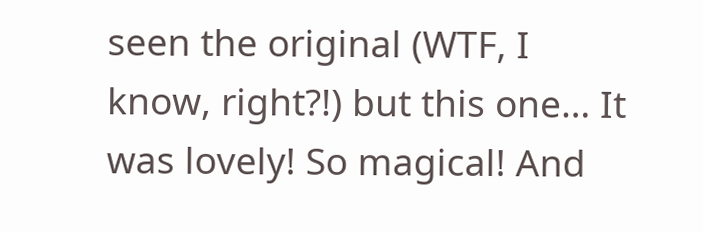seen the original (WTF, I know, right?!) but this one… It was lovely! So magical! And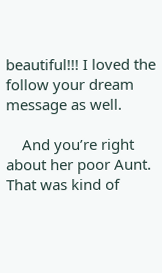beautiful!!! I loved the follow your dream message as well.

    And you’re right about her poor Aunt. That was kind of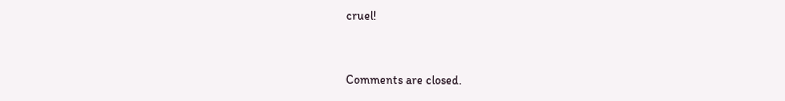cruel!


Comments are closed.